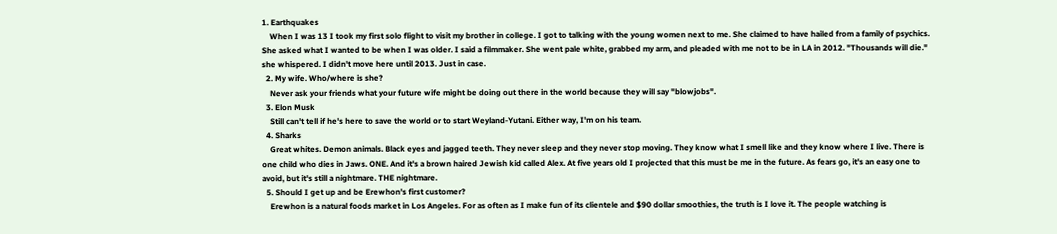1. Earthquakes
    When I was 13 I took my first solo flight to visit my brother in college. I got to talking with the young women next to me. She claimed to have hailed from a family of psychics. She asked what I wanted to be when I was older. I said a filmmaker. She went pale white, grabbed my arm, and pleaded with me not to be in LA in 2012. "Thousands will die." she whispered. I didn't move here until 2013. Just in case.
  2. My wife. Who/where is she?
    Never ask your friends what your future wife might be doing out there in the world because they will say "blowjobs".
  3. Elon Musk
    Still can't tell if he's here to save the world or to start Weyland-Yutani. Either way, I'm on his team.
  4. Sharks
    Great whites. Demon animals. Black eyes and jagged teeth. They never sleep and they never stop moving. They know what I smell like and they know where I live. There is one child who dies in Jaws. ONE. And it's a brown haired Jewish kid called Alex. At five years old I projected that this must be me in the future. As fears go, it's an easy one to avoid, but it's still a nightmare. THE nightmare.
  5. Should I get up and be Erewhon's first customer?
    Erewhon is a natural foods market in Los Angeles. For as often as I make fun of its clientele and $90 dollar smoothies, the truth is I love it. The people watching is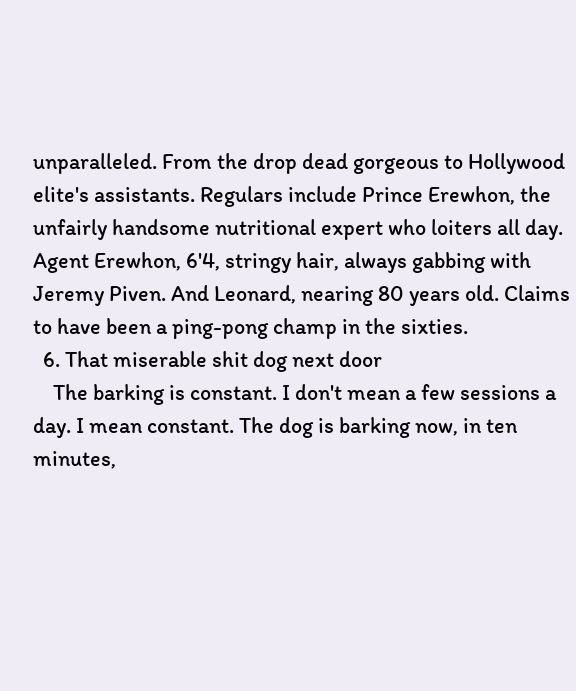unparalleled. From the drop dead gorgeous to Hollywood elite's assistants. Regulars include Prince Erewhon, the unfairly handsome nutritional expert who loiters all day. Agent Erewhon, 6'4, stringy hair, always gabbing with Jeremy Piven. And Leonard, nearing 80 years old. Claims to have been a ping-pong champ in the sixties.
  6. That miserable shit dog next door
    The barking is constant. I don't mean a few sessions a day. I mean constant. The dog is barking now, in ten minutes,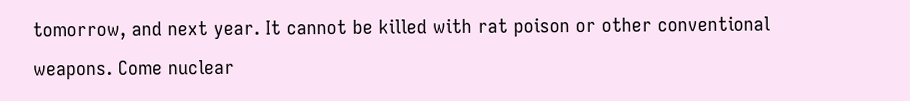tomorrow, and next year. It cannot be killed with rat poison or other conventional weapons. Come nuclear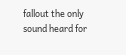fallout the only sound heard for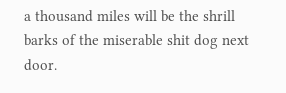a thousand miles will be the shrill barks of the miserable shit dog next door.